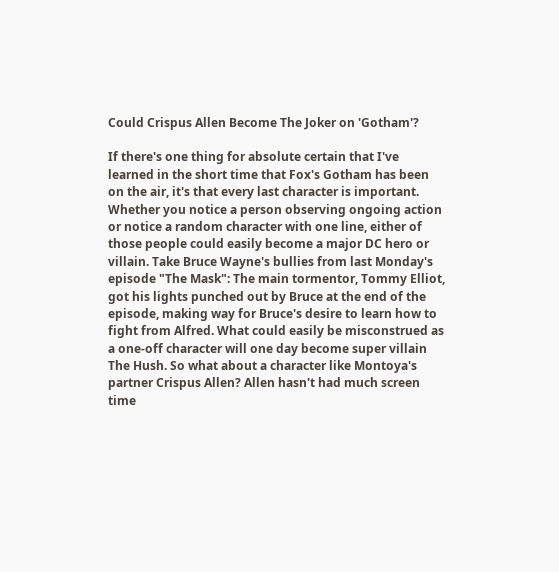Could Crispus Allen Become The Joker on 'Gotham'?

If there's one thing for absolute certain that I've learned in the short time that Fox's Gotham has been on the air, it's that every last character is important. Whether you notice a person observing ongoing action or notice a random character with one line, either of those people could easily become a major DC hero or villain. Take Bruce Wayne's bullies from last Monday's episode "The Mask": The main tormentor, Tommy Elliot, got his lights punched out by Bruce at the end of the episode, making way for Bruce's desire to learn how to fight from Alfred. What could easily be misconstrued as a one-off character will one day become super villain The Hush. So what about a character like Montoya's partner Crispus Allen? Allen hasn't had much screen time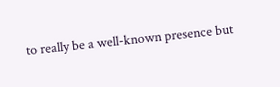to really be a well-known presence but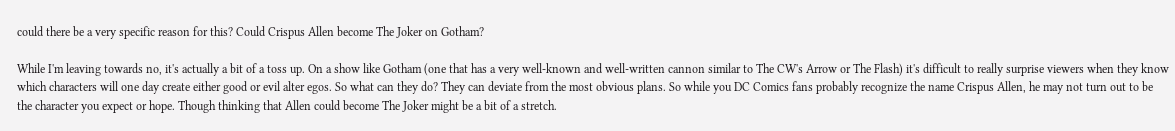could there be a very specific reason for this? Could Crispus Allen become The Joker on Gotham?

While I'm leaving towards no, it's actually a bit of a toss up. On a show like Gotham (one that has a very well-known and well-written cannon similar to The CW's Arrow or The Flash) it's difficult to really surprise viewers when they know which characters will one day create either good or evil alter egos. So what can they do? They can deviate from the most obvious plans. So while you DC Comics fans probably recognize the name Crispus Allen, he may not turn out to be the character you expect or hope. Though thinking that Allen could become The Joker might be a bit of a stretch.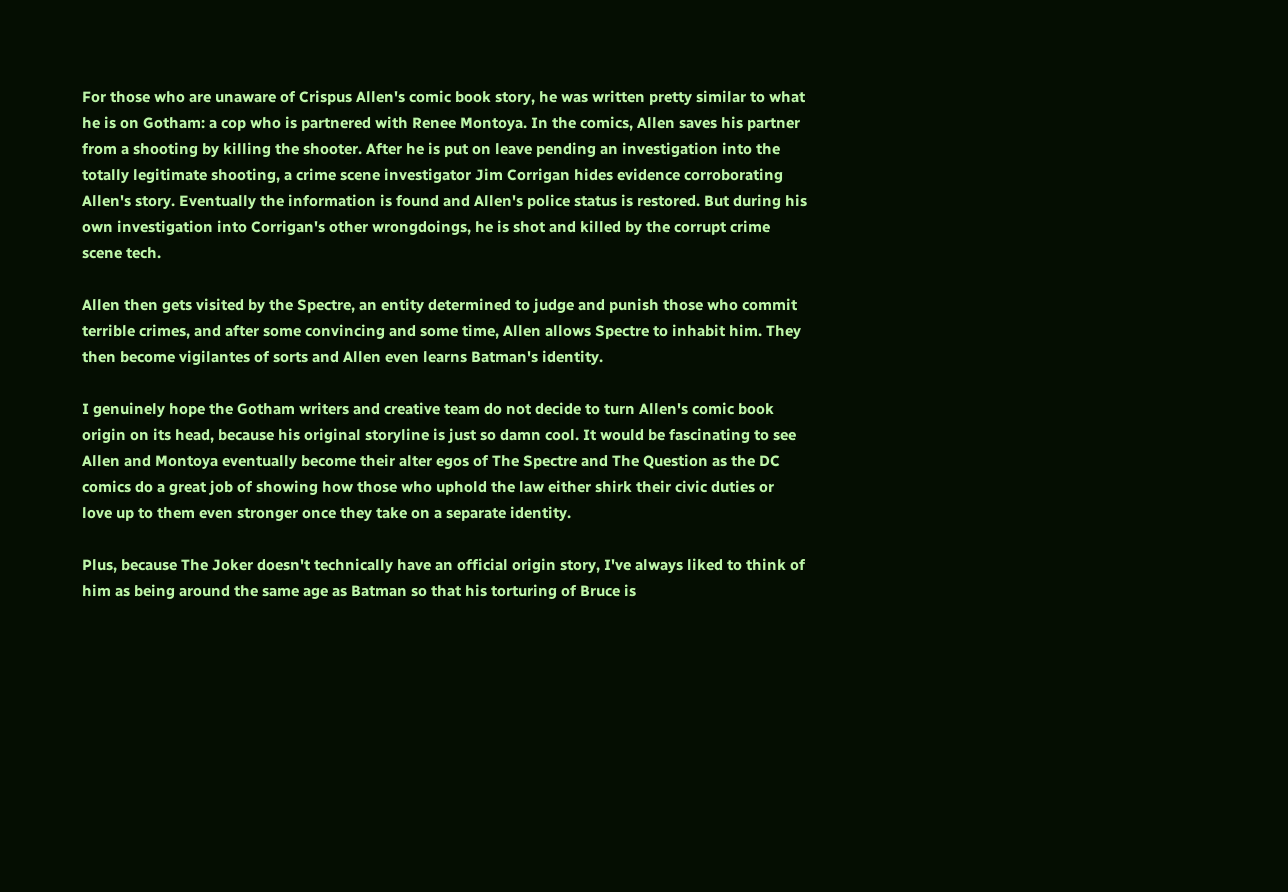For those who are unaware of Crispus Allen's comic book story, he was written pretty similar to what he is on Gotham: a cop who is partnered with Renee Montoya. In the comics, Allen saves his partner from a shooting by killing the shooter. After he is put on leave pending an investigation into the totally legitimate shooting, a crime scene investigator Jim Corrigan hides evidence corroborating Allen's story. Eventually the information is found and Allen's police status is restored. But during his own investigation into Corrigan's other wrongdoings, he is shot and killed by the corrupt crime scene tech.

Allen then gets visited by the Spectre, an entity determined to judge and punish those who commit terrible crimes, and after some convincing and some time, Allen allows Spectre to inhabit him. They then become vigilantes of sorts and Allen even learns Batman's identity.

I genuinely hope the Gotham writers and creative team do not decide to turn Allen's comic book origin on its head, because his original storyline is just so damn cool. It would be fascinating to see Allen and Montoya eventually become their alter egos of The Spectre and The Question as the DC comics do a great job of showing how those who uphold the law either shirk their civic duties or love up to them even stronger once they take on a separate identity.

Plus, because The Joker doesn't technically have an official origin story, I've always liked to think of him as being around the same age as Batman so that his torturing of Bruce is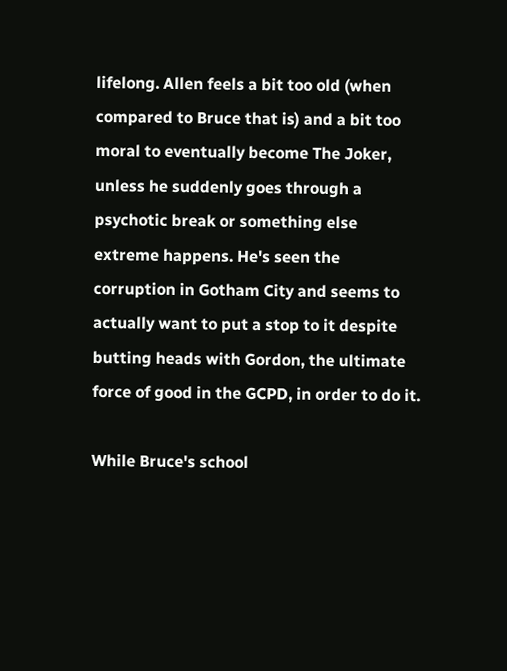lifelong. Allen feels a bit too old (when compared to Bruce that is) and a bit too moral to eventually become The Joker, unless he suddenly goes through a psychotic break or something else extreme happens. He's seen the corruption in Gotham City and seems to actually want to put a stop to it despite butting heads with Gordon, the ultimate force of good in the GCPD, in order to do it.

While Bruce's school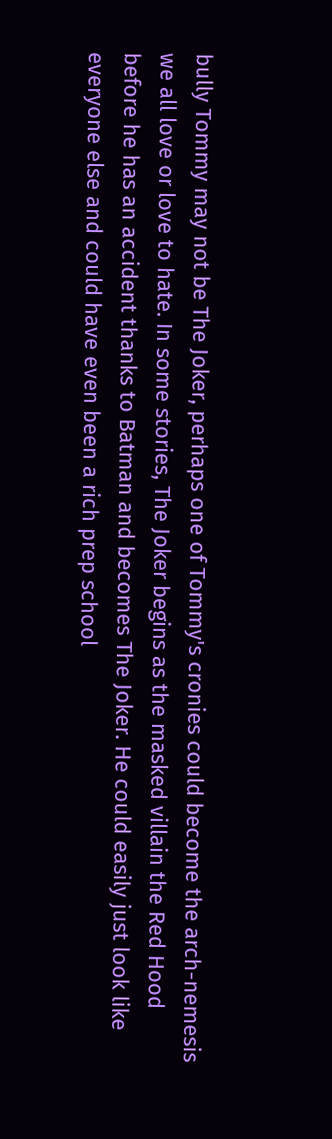bully Tommy may not be The Joker, perhaps one of Tommy's cronies could become the arch-nemesis we all love or love to hate. In some stories, The Joker begins as the masked villain the Red Hood before he has an accident thanks to Batman and becomes The Joker. He could easily just look like everyone else and could have even been a rich prep school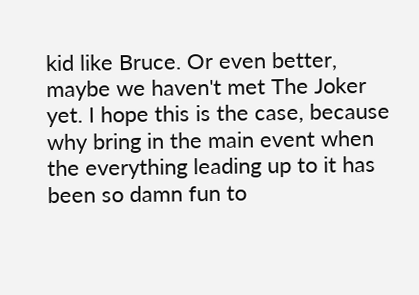kid like Bruce. Or even better, maybe we haven't met The Joker yet. I hope this is the case, because why bring in the main event when the everything leading up to it has been so damn fun to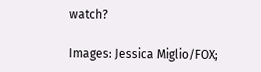watch?

Images: Jessica Miglio/FOX;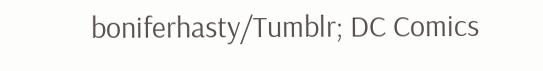boniferhasty/Tumblr; DC Comics